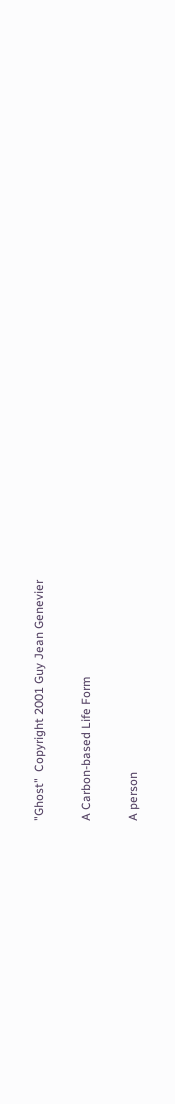"Ghost"  Copyright 2001 Guy Jean Genevier

A Carbon-based Life Form

A person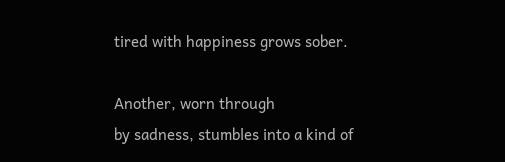tired with happiness grows sober.

Another, worn through
by sadness, stumbles into a kind of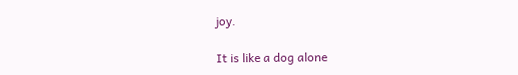joy.

It is like a dog alone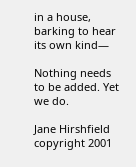in a house, barking to hear its own kind—

Nothing needs to be added. Yet we do.

Jane Hirshfield  copyright 2001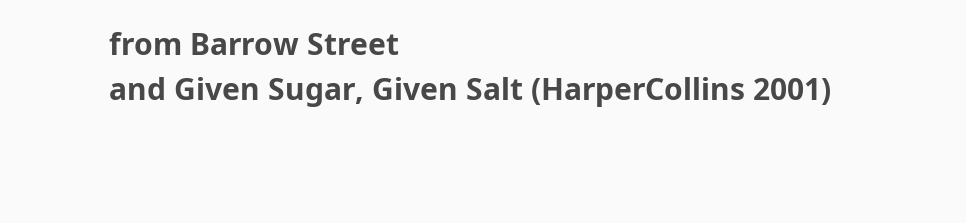from Barrow Street
and Given Sugar, Given Salt (HarperCollins 2001)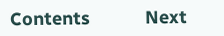Contents           Next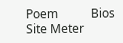Poem           Bios
Site Meter